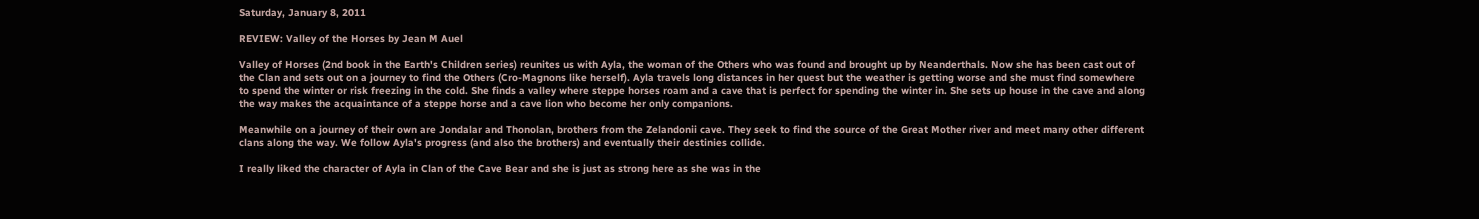Saturday, January 8, 2011

REVIEW: Valley of the Horses by Jean M Auel

Valley of Horses (2nd book in the Earth's Children series) reunites us with Ayla, the woman of the Others who was found and brought up by Neanderthals. Now she has been cast out of the Clan and sets out on a journey to find the Others (Cro-Magnons like herself). Ayla travels long distances in her quest but the weather is getting worse and she must find somewhere to spend the winter or risk freezing in the cold. She finds a valley where steppe horses roam and a cave that is perfect for spending the winter in. She sets up house in the cave and along the way makes the acquaintance of a steppe horse and a cave lion who become her only companions.

Meanwhile on a journey of their own are Jondalar and Thonolan, brothers from the Zelandonii cave. They seek to find the source of the Great Mother river and meet many other different clans along the way. We follow Ayla's progress (and also the brothers) and eventually their destinies collide.

I really liked the character of Ayla in Clan of the Cave Bear and she is just as strong here as she was in the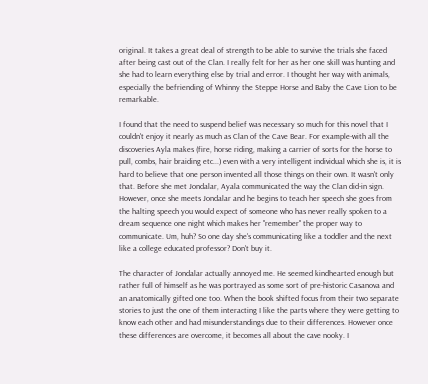original. It takes a great deal of strength to be able to survive the trials she faced after being cast out of the Clan. I really felt for her as her one skill was hunting and she had to learn everything else by trial and error. I thought her way with animals, especially the befriending of Whinny the Steppe Horse and Baby the Cave Lion to be remarkable.

I found that the need to suspend belief was necessary so much for this novel that I couldn't enjoy it nearly as much as Clan of the Cave Bear. For example-with all the discoveries Ayla makes (fire, horse riding, making a carrier of sorts for the horse to pull, combs, hair braiding etc...) even with a very intelligent individual which she is, it is hard to believe that one person invented all those things on their own. It wasn't only that. Before she met Jondalar, Ayala communicated the way the Clan did-in sign. However, once she meets Jondalar and he begins to teach her speech she goes from the halting speech you would expect of someone who has never really spoken to a dream sequence one night which makes her "remember" the proper way to communicate. Um, huh? So one day she's communicating like a toddler and the next like a college educated professor? Don't buy it.

The character of Jondalar actually annoyed me. He seemed kindhearted enough but rather full of himself as he was portrayed as some sort of pre-historic Casanova and an anatomically gifted one too. When the book shifted focus from their two separate stories to just the one of them interacting I like the parts where they were getting to know each other and had misunderstandings due to their differences. However once these differences are overcome, it becomes all about the cave nooky. I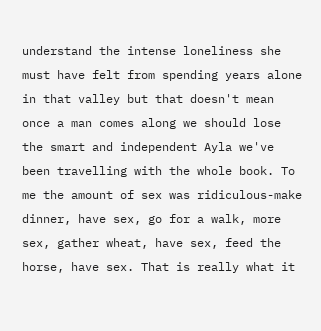understand the intense loneliness she must have felt from spending years alone in that valley but that doesn't mean once a man comes along we should lose the smart and independent Ayla we've been travelling with the whole book. To me the amount of sex was ridiculous-make dinner, have sex, go for a walk, more sex, gather wheat, have sex, feed the horse, have sex. That is really what it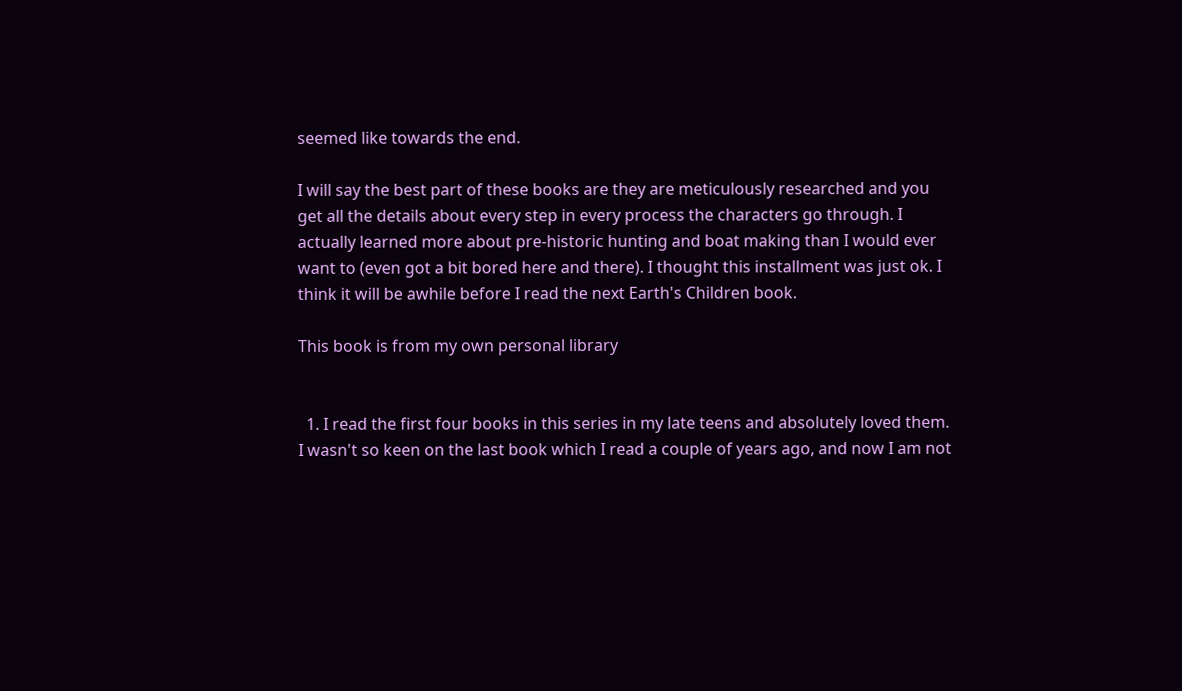seemed like towards the end.

I will say the best part of these books are they are meticulously researched and you get all the details about every step in every process the characters go through. I actually learned more about pre-historic hunting and boat making than I would ever want to (even got a bit bored here and there). I thought this installment was just ok. I think it will be awhile before I read the next Earth's Children book.

This book is from my own personal library


  1. I read the first four books in this series in my late teens and absolutely loved them. I wasn't so keen on the last book which I read a couple of years ago, and now I am not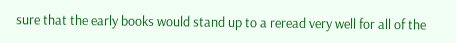sure that the early books would stand up to a reread very well for all of the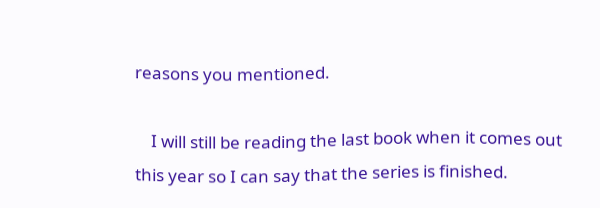reasons you mentioned.

    I will still be reading the last book when it comes out this year so I can say that the series is finished.